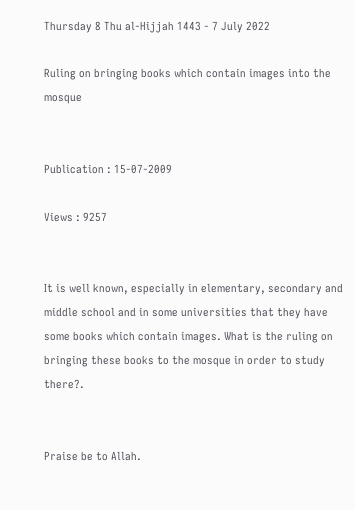Thursday 8 Thu al-Hijjah 1443 - 7 July 2022

Ruling on bringing books which contain images into the mosque


Publication : 15-07-2009

Views : 9257


It is well known, especially in elementary, secondary and middle school and in some universities that they have some books which contain images. What is the ruling on bringing these books to the mosque in order to study there?.


Praise be to Allah.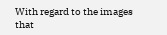With regard to the images that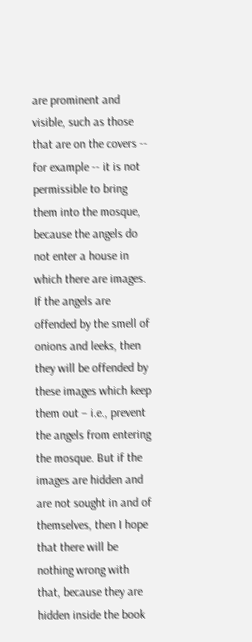are prominent and visible, such as those that are on the covers -- for example -- it is not permissible to bring them into the mosque, because the angels do not enter a house in which there are images. If the angels are offended by the smell of onions and leeks, then they will be offended by these images which keep them out – i.e., prevent the angels from entering the mosque. But if the images are hidden and are not sought in and of themselves, then I hope that there will be nothing wrong with that, because they are hidden inside the book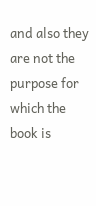and also they are not the purpose for which the book is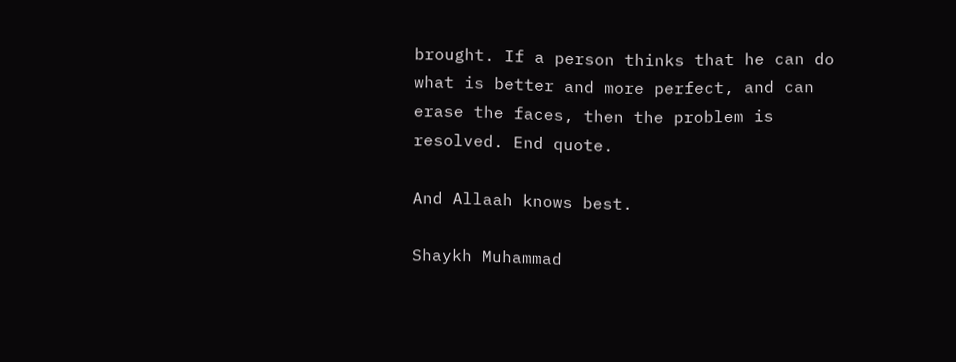brought. If a person thinks that he can do what is better and more perfect, and can erase the faces, then the problem is resolved. End quote.

And Allaah knows best.

Shaykh Muhammad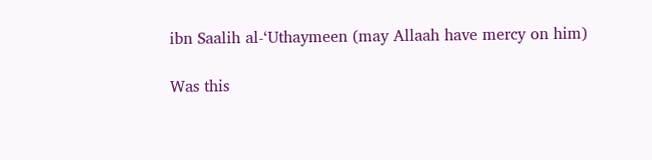ibn Saalih al-‘Uthaymeen (may Allaah have mercy on him)

Was this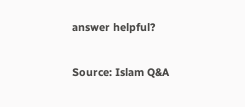answer helpful?

Source: Islam Q&A